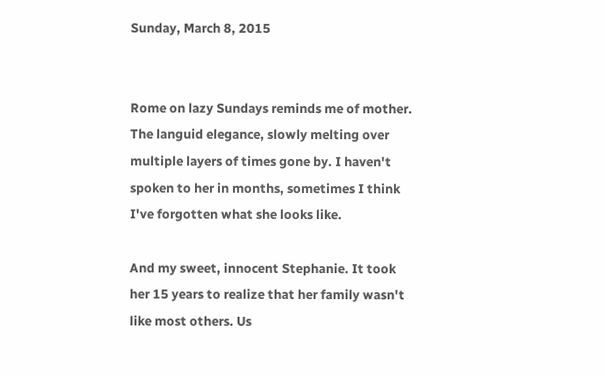Sunday, March 8, 2015


Rome on lazy Sundays reminds me of mother. The languid elegance, slowly melting over multiple layers of times gone by. I haven't spoken to her in months, sometimes I think I've forgotten what she looks like.

And my sweet, innocent Stephanie. It took her 15 years to realize that her family wasn't like most others. Us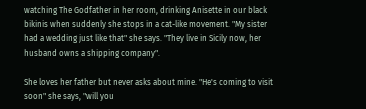watching The Godfather in her room, drinking Anisette in our black bikinis when suddenly she stops in a cat-like movement. "My sister had a wedding just like that" she says. "They live in Sicily now, her husband owns a shipping company".

She loves her father but never asks about mine. "He's coming to visit soon" she says, "will you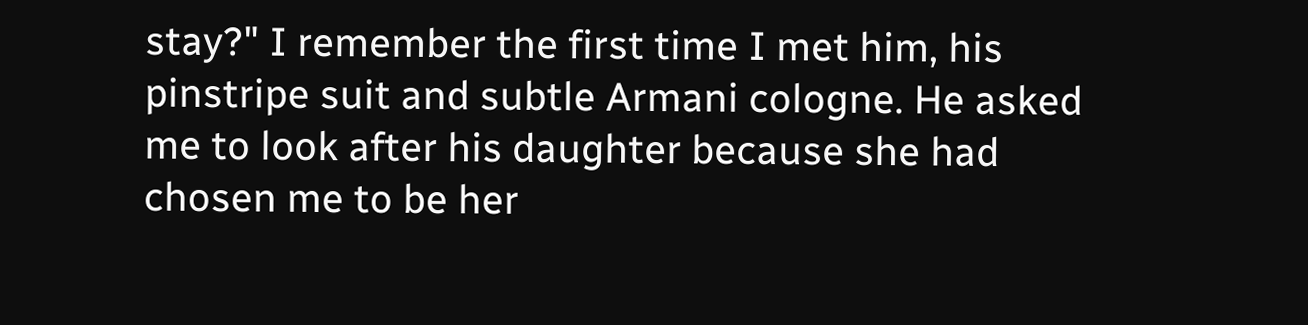stay?" I remember the first time I met him, his pinstripe suit and subtle Armani cologne. He asked me to look after his daughter because she had chosen me to be her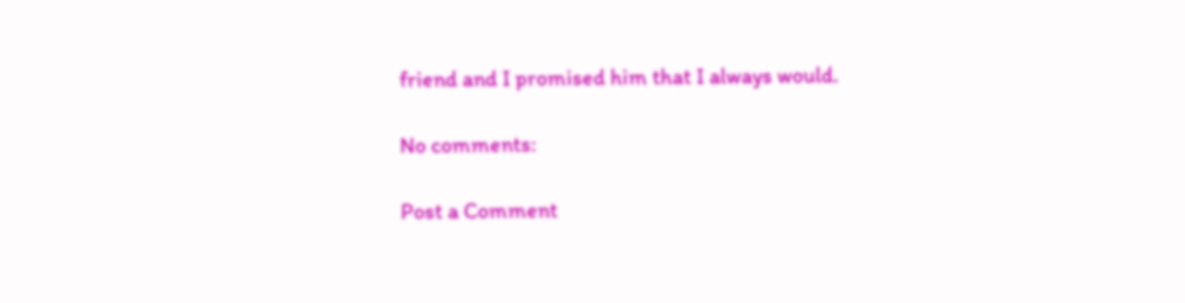friend and I promised him that I always would.

No comments:

Post a Comment